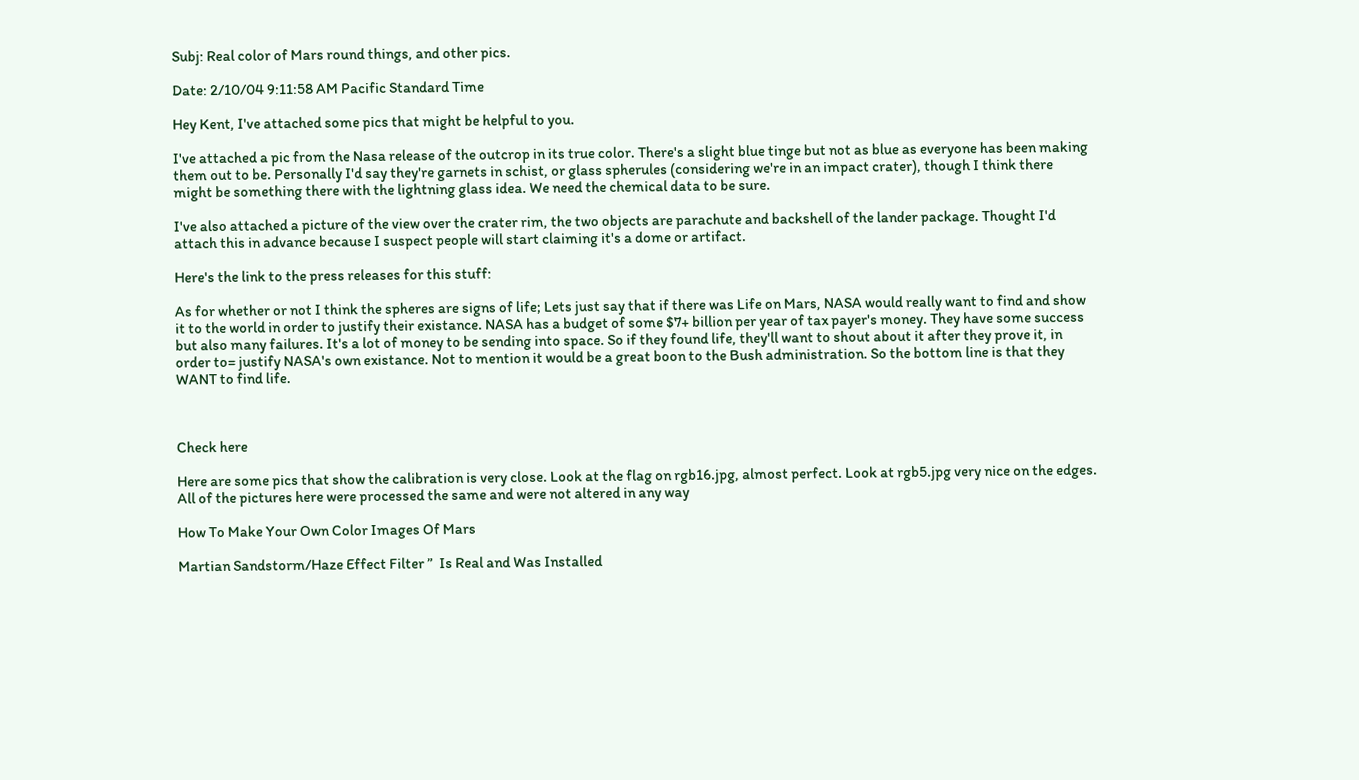Subj: Real color of Mars round things, and other pics.

Date: 2/10/04 9:11:58 AM Pacific Standard Time

Hey Kent, I've attached some pics that might be helpful to you.

I've attached a pic from the Nasa release of the outcrop in its true color. There's a slight blue tinge but not as blue as everyone has been making them out to be. Personally I'd say they're garnets in schist, or glass spherules (considering we're in an impact crater), though I think there might be something there with the lightning glass idea. We need the chemical data to be sure.

I've also attached a picture of the view over the crater rim, the two objects are parachute and backshell of the lander package. Thought I'd attach this in advance because I suspect people will start claiming it's a dome or artifact.

Here's the link to the press releases for this stuff:

As for whether or not I think the spheres are signs of life; Lets just say that if there was Life on Mars, NASA would really want to find and show it to the world in order to justify their existance. NASA has a budget of some $7+ billion per year of tax payer's money. They have some success but also many failures. It's a lot of money to be sending into space. So if they found life, they'll want to shout about it after they prove it, in order to= justify NASA's own existance. Not to mention it would be a great boon to the Bush administration. So the bottom line is that they WANT to find life.



Check here

Here are some pics that show the calibration is very close. Look at the flag on rgb16.jpg, almost perfect. Look at rgb5.jpg very nice on the edges. All of the pictures here were processed the same and were not altered in any way

How To Make Your Own Color Images Of Mars

Martian Sandstorm/Haze Effect Filter ”  Is Real and Was Installed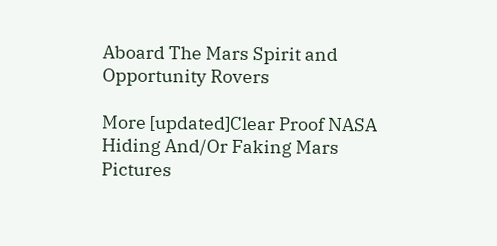Aboard The Mars Spirit and Opportunity Rovers

More [updated]Clear Proof NASA Hiding And/Or Faking Mars Pictures